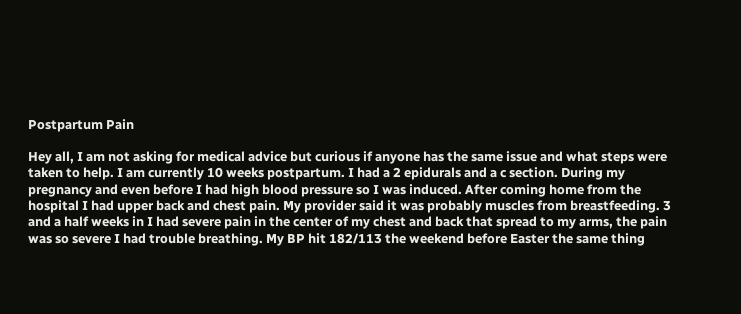Postpartum Pain

Hey all, I am not asking for medical advice but curious if anyone has the same issue and what steps were taken to help. I am currently 10 weeks postpartum. I had a 2 epidurals and a c section. During my pregnancy and even before I had high blood pressure so I was induced. After coming home from the hospital I had upper back and chest pain. My provider said it was probably muscles from breastfeeding. 3 and a half weeks in I had severe pain in the center of my chest and back that spread to my arms, the pain was so severe I had trouble breathing. My BP hit 182/113 the weekend before Easter the same thing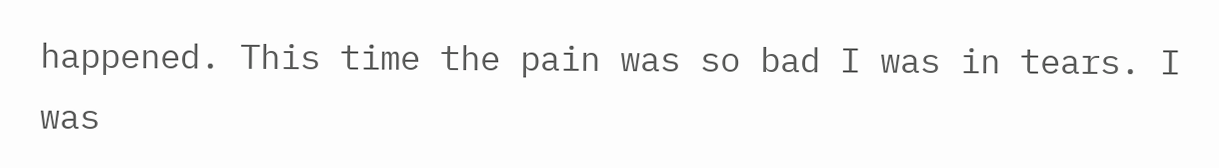happened. This time the pain was so bad I was in tears. I was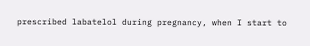prescribed labatelol during pregnancy, when I start to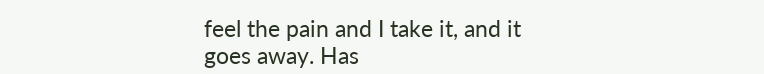feel the pain and I take it, and it goes away. Has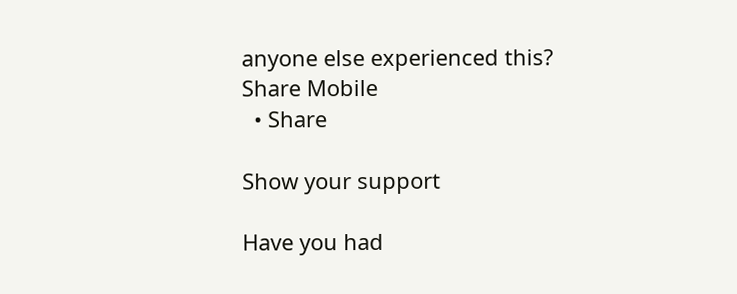anyone else experienced this?
Share Mobile
  • Share

Show your support

Have you had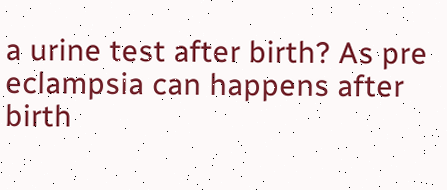a urine test after birth? As pre eclampsia can happens after birth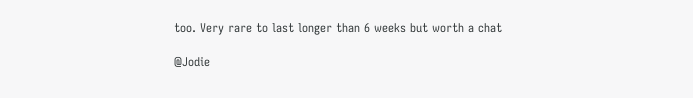too. Very rare to last longer than 6 weeks but worth a chat

@Jodie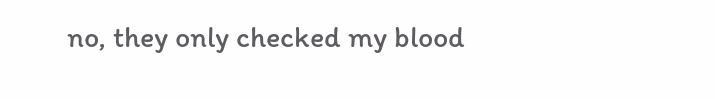no, they only checked my blood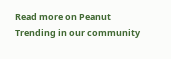Read more on Peanut
Trending in our community